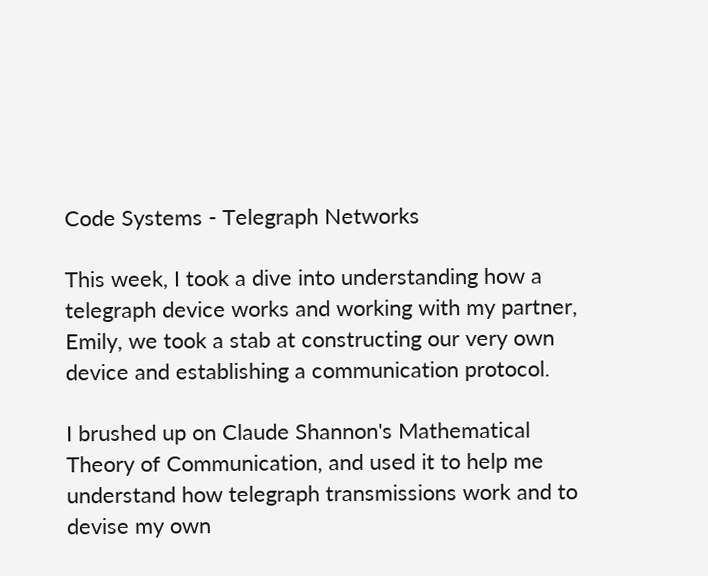Code Systems - Telegraph Networks

This week, I took a dive into understanding how a telegraph device works and working with my partner, Emily, we took a stab at constructing our very own device and establishing a communication protocol.

I brushed up on Claude Shannon's Mathematical Theory of Communication, and used it to help me understand how telegraph transmissions work and to devise my own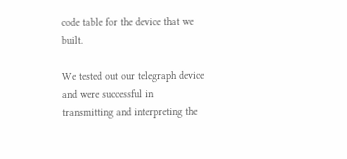code table for the device that we built.

We tested out our telegraph device and were successful in transmitting and interpreting the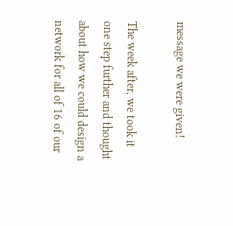message we were given!

The week after, we took it one step further and thought about how we could design a network for all of 16 of our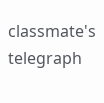classmate's telegraph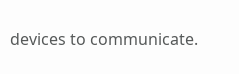devices to communicate.